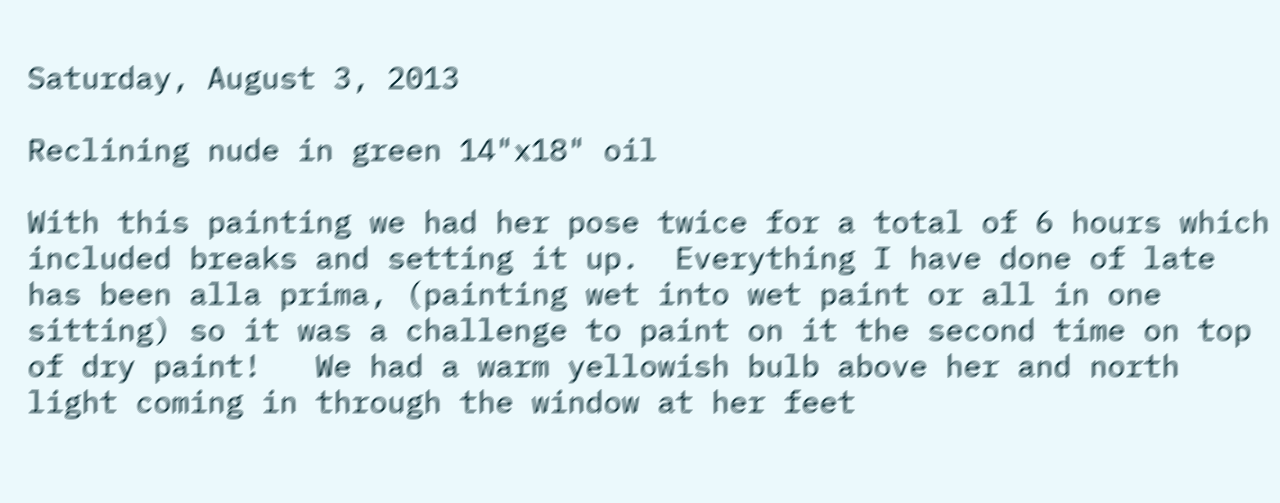Saturday, August 3, 2013

Reclining nude in green 14"x18" oil

With this painting we had her pose twice for a total of 6 hours which included breaks and setting it up.  Everything I have done of late has been alla prima, (painting wet into wet paint or all in one sitting) so it was a challenge to paint on it the second time on top of dry paint!   We had a warm yellowish bulb above her and north light coming in through the window at her feet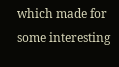which made for some interesting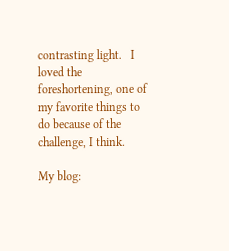contrasting light.   I loved the foreshortening, one of my favorite things to do because of the challenge, I think.

My blog: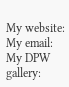My website:
My email:
My DPW gallery: